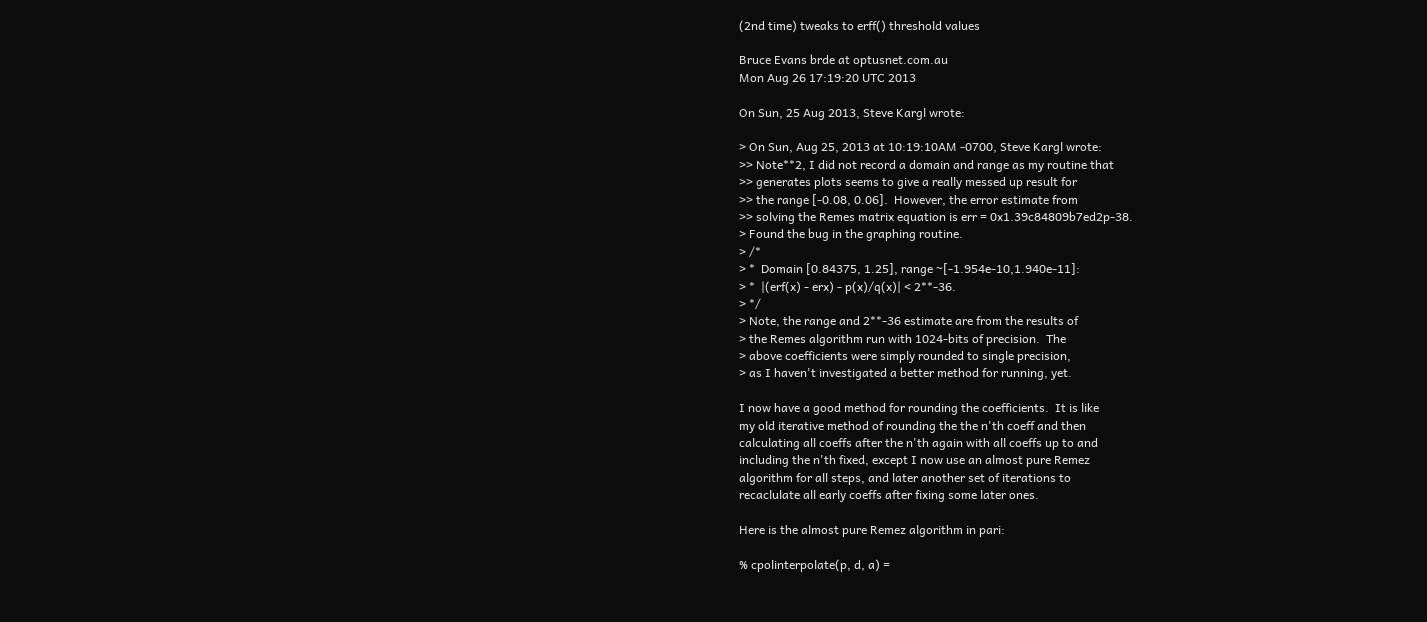(2nd time) tweaks to erff() threshold values

Bruce Evans brde at optusnet.com.au
Mon Aug 26 17:19:20 UTC 2013

On Sun, 25 Aug 2013, Steve Kargl wrote:

> On Sun, Aug 25, 2013 at 10:19:10AM -0700, Steve Kargl wrote:
>> Note**2, I did not record a domain and range as my routine that
>> generates plots seems to give a really messed up result for
>> the range [-0.08, 0.06].  However, the error estimate from
>> solving the Remes matrix equation is err = 0x1.39c84809b7ed2p-38.
> Found the bug in the graphing routine.
> /*
> *  Domain [0.84375, 1.25], range ~[-1.954e-10,1.940e-11]:
> *  |(erf(x) - erx) - p(x)/q(x)| < 2**-36.
> */
> Note, the range and 2**-36 estimate are from the results of
> the Remes algorithm run with 1024-bits of precision.  The
> above coefficients were simply rounded to single precision,
> as I haven't investigated a better method for running, yet.

I now have a good method for rounding the coefficients.  It is like
my old iterative method of rounding the the n'th coeff and then
calculating all coeffs after the n'th again with all coeffs up to and
including the n'th fixed, except I now use an almost pure Remez
algorithm for all steps, and later another set of iterations to
recaclulate all early coeffs after fixing some later ones.

Here is the almost pure Remez algorithm in pari:

% cpolinterpolate(p, d, a) =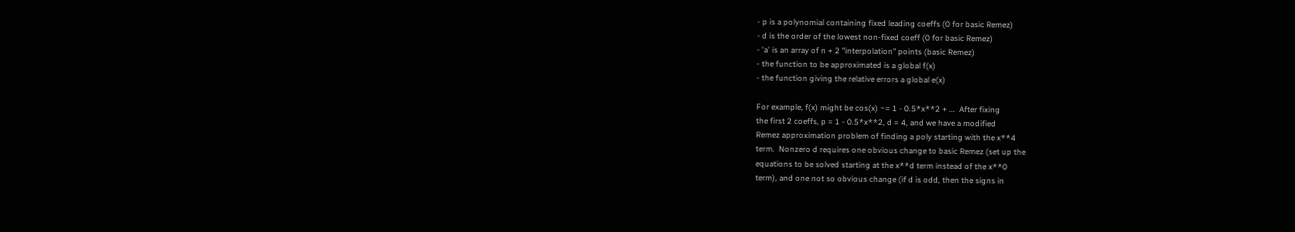- p is a polynomial containing fixed leading coeffs (0 for basic Remez)
- d is the order of the lowest non-fixed coeff (0 for basic Remez)
- 'a' is an array of n + 2 "interpolation" points (basic Remez)
- the function to be approximated is a global f(x)
- the function giving the relative errors a global e(x)

For example, f(x) might be cos(x) ~= 1 - 0.5*x**2 + ...  After fixing
the first 2 coeffs, p = 1 - 0.5*x**2, d = 4, and we have a modified
Remez approximation problem of finding a poly starting with the x**4
term.  Nonzero d requires one obvious change to basic Remez (set up the
equations to be solved starting at the x**d term instead of the x**0
term), and one not so obvious change (if d is odd, then the signs in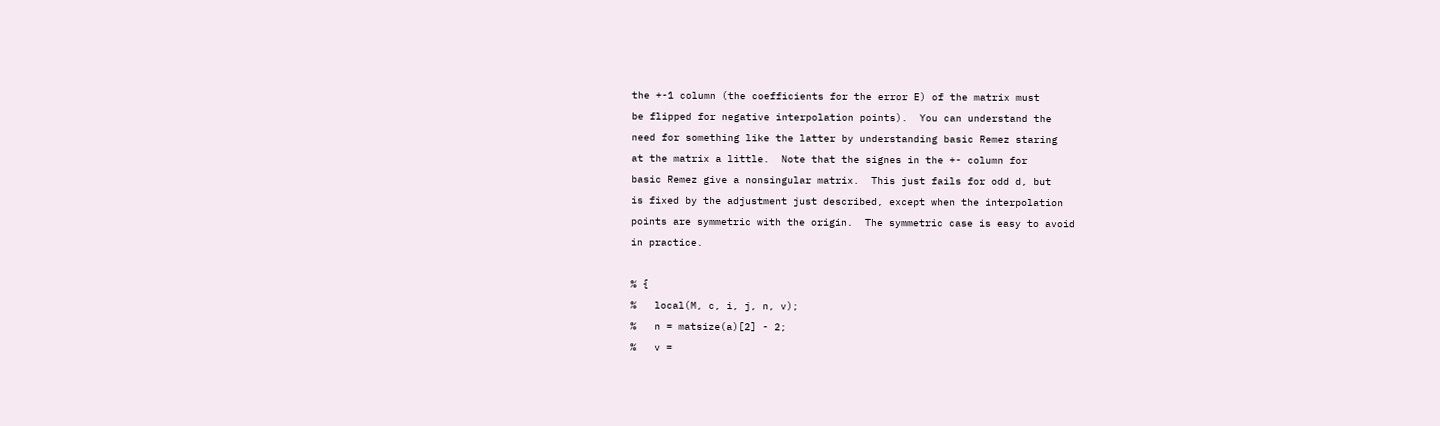the +-1 column (the coefficients for the error E) of the matrix must
be flipped for negative interpolation points).  You can understand the
need for something like the latter by understanding basic Remez staring
at the matrix a little.  Note that the signes in the +- column for
basic Remez give a nonsingular matrix.  This just fails for odd d, but
is fixed by the adjustment just described, except when the interpolation
points are symmetric with the origin.  The symmetric case is easy to avoid
in practice.

% {
%   local(M, c, i, j, n, v);
%   n = matsize(a)[2] - 2;
%   v =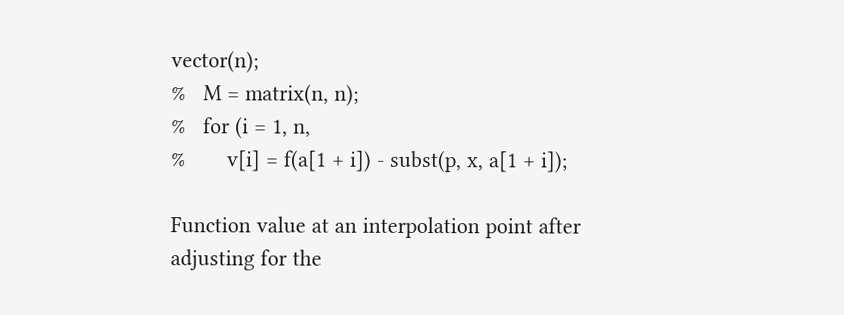vector(n);
%   M = matrix(n, n);
%   for (i = 1, n,
%       v[i] = f(a[1 + i]) - subst(p, x, a[1 + i]);

Function value at an interpolation point after adjusting for the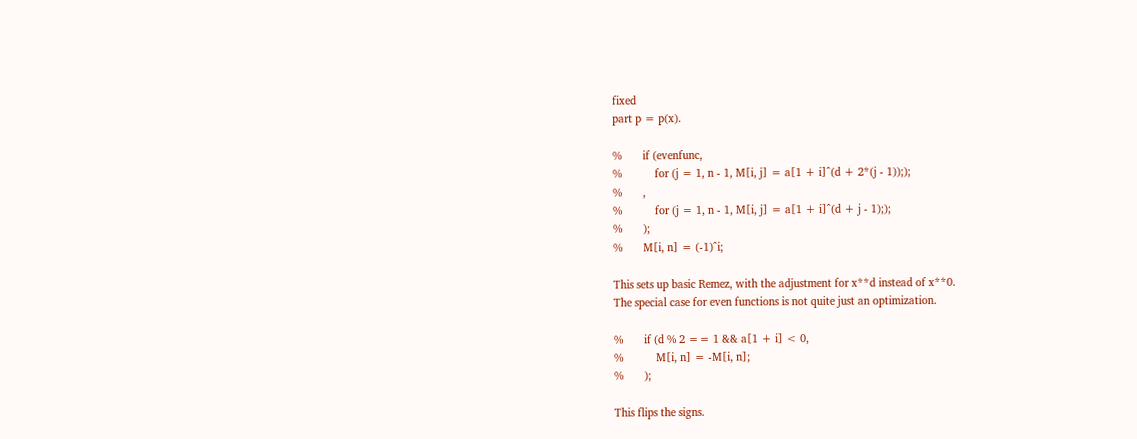fixed
part p = p(x).

%       if (evenfunc,
%           for (j = 1, n - 1, M[i, j] = a[1 + i]^(d + 2*(j - 1)););
%       ,
%           for (j = 1, n - 1, M[i, j] = a[1 + i]^(d + j - 1););
%       );
%       M[i, n] = (-1)^i;

This sets up basic Remez, with the adjustment for x**d instead of x**0.
The special case for even functions is not quite just an optimization.

%       if (d % 2 == 1 && a[1 + i] < 0,
%           M[i, n] = -M[i, n];
%       );

This flips the signs.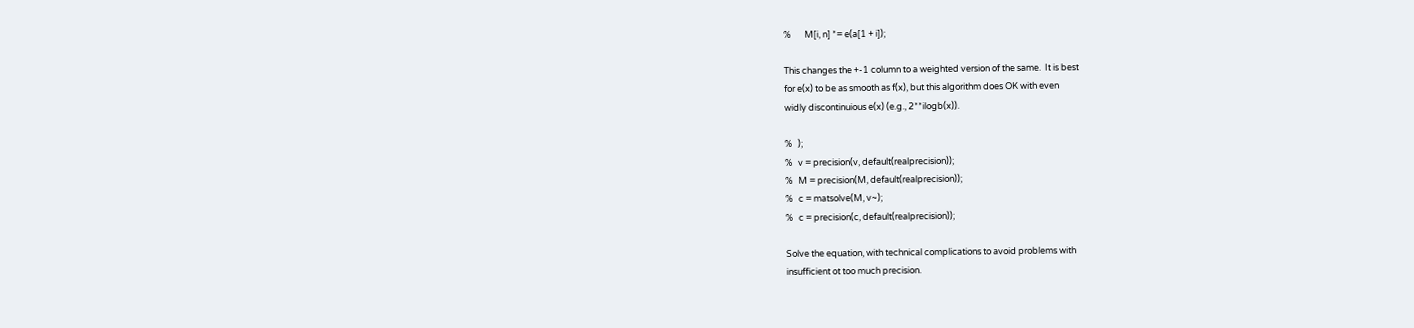%       M[i, n] *= e(a[1 + i]);

This changes the +-1 column to a weighted version of the same.  It is best
for e(x) to be as smooth as f(x), but this algorithm does OK with even
widly discontinuious e(x) (e.g., 2**ilogb(x)).

%   );
%   v = precision(v, default(realprecision));
%   M = precision(M, default(realprecision));
%   c = matsolve(M, v~);
%   c = precision(c, default(realprecision));

Solve the equation, with technical complications to avoid problems with
insufficient ot too much precision.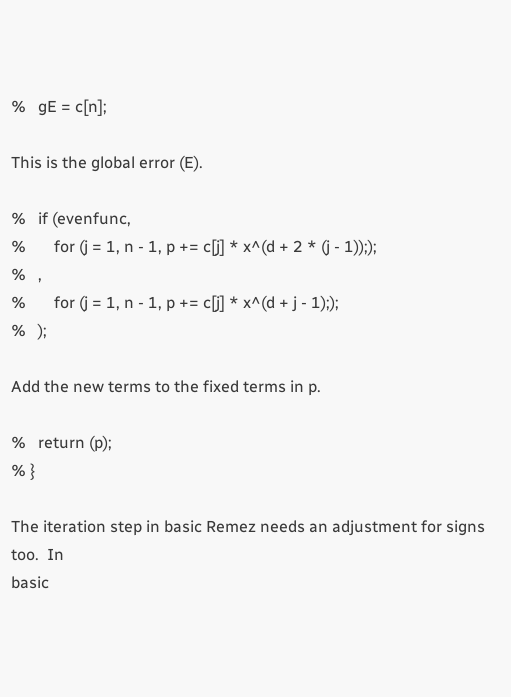%   gE = c[n];

This is the global error (E).

%   if (evenfunc,
%       for (j = 1, n - 1, p += c[j] * x^(d + 2 * (j - 1)););
%   ,
%       for (j = 1, n - 1, p += c[j] * x^(d + j - 1););
%   );

Add the new terms to the fixed terms in p.

%   return (p);
% }

The iteration step in basic Remez needs an adjustment for signs too.  In
basic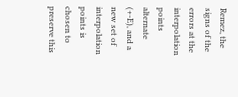Remez, the signs of the errors at the interpolation points alternate
(+-E), and a new set of interpolation points is chosen to preserve this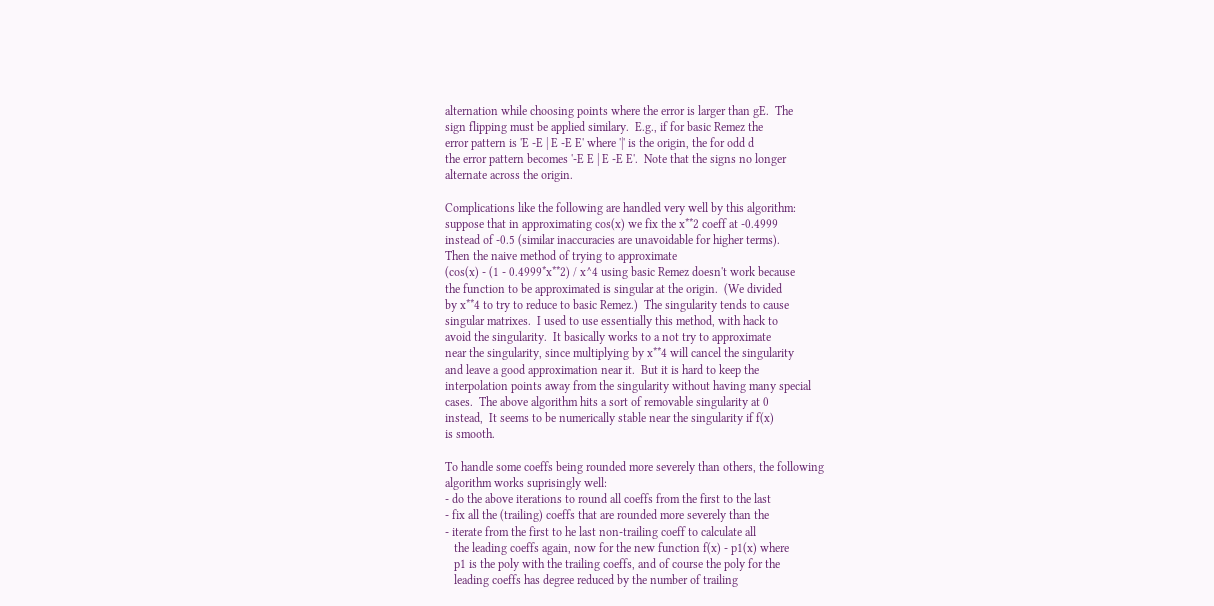alternation while choosing points where the error is larger than gE.  The
sign flipping must be applied similary.  E.g., if for basic Remez the
error pattern is 'E -E | E -E E' where '|' is the origin, the for odd d
the error pattern becomes '-E E | E -E E'.  Note that the signs no longer
alternate across the origin.

Complications like the following are handled very well by this algorithm:
suppose that in approximating cos(x) we fix the x**2 coeff at -0.4999
instead of -0.5 (similar inaccuracies are unavoidable for higher terms).
Then the naive method of trying to approximate
(cos(x) - (1 - 0.4999*x**2) / x^4 using basic Remez doesn't work because
the function to be approximated is singular at the origin.  (We divided
by x**4 to try to reduce to basic Remez.)  The singularity tends to cause
singular matrixes.  I used to use essentially this method, with hack to
avoid the singularity.  It basically works to a not try to approximate
near the singularity, since multiplying by x**4 will cancel the singularity
and leave a good approximation near it.  But it is hard to keep the
interpolation points away from the singularity without having many special
cases.  The above algorithm hits a sort of removable singularity at 0
instead,  It seems to be numerically stable near the singularity if f(x)
is smooth.

To handle some coeffs being rounded more severely than others, the following
algorithm works suprisingly well:
- do the above iterations to round all coeffs from the first to the last
- fix all the (trailing) coeffs that are rounded more severely than the
- iterate from the first to he last non-trailing coeff to calculate all
   the leading coeffs again, now for the new function f(x) - p1(x) where
   p1 is the poly with the trailing coeffs, and of course the poly for the
   leading coeffs has degree reduced by the number of trailing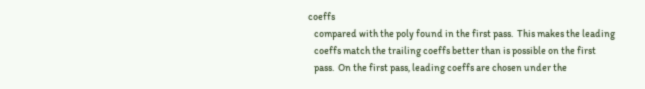coeffs
   compared with the poly found in the first pass.  This makes the leading
   coeffs match the trailing coeffs better than is possible on the first
   pass.  On the first pass, leading coeffs are chosen under the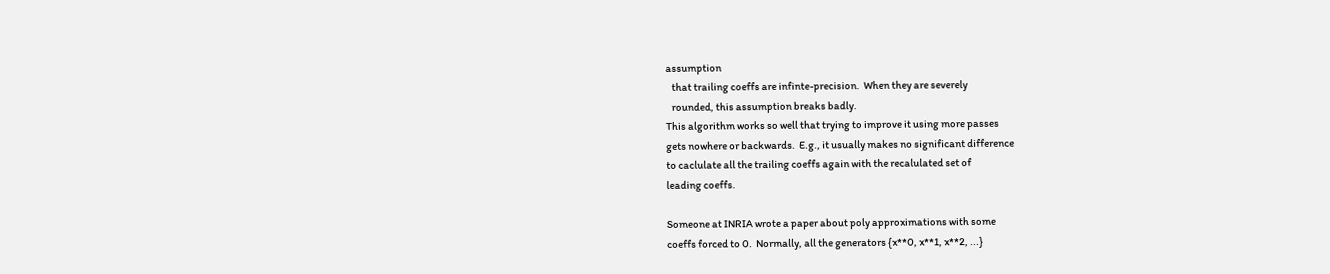assumption
   that trailing coeffs are infinte-precision.  When they are severely
   rounded, this assumption breaks badly.
This algorithm works so well that trying to improve it using more passes
gets nowhere or backwards.  E.g., it usually makes no significant difference
to caclulate all the trailing coeffs again with the recalulated set of
leading coeffs.

Someone at INRIA wrote a paper about poly approximations with some
coeffs forced to 0.  Normally, all the generators {x**0, x**1, x**2, ...}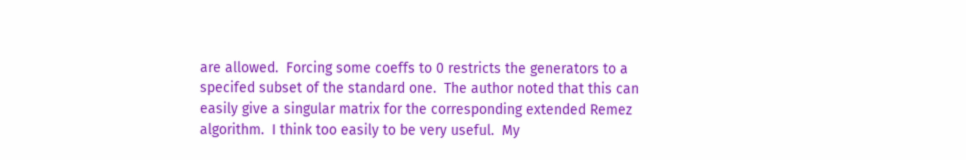are allowed.  Forcing some coeffs to 0 restricts the generators to a
specifed subset of the standard one.  The author noted that this can
easily give a singular matrix for the corresponding extended Remez
algorithm.  I think too easily to be very useful.  My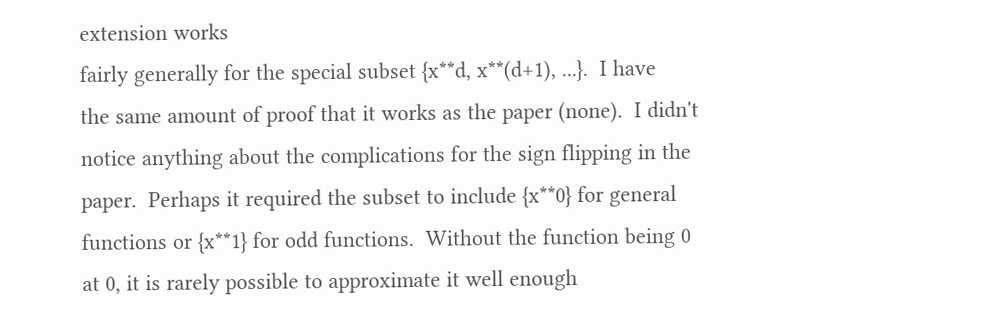extension works
fairly generally for the special subset {x**d, x**(d+1), ...}.  I have
the same amount of proof that it works as the paper (none).  I didn't
notice anything about the complications for the sign flipping in the
paper.  Perhaps it required the subset to include {x**0} for general
functions or {x**1} for odd functions.  Without the function being 0
at 0, it is rarely possible to approximate it well enough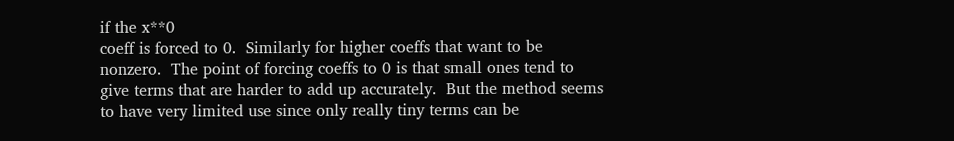if the x**0
coeff is forced to 0.  Similarly for higher coeffs that want to be
nonzero.  The point of forcing coeffs to 0 is that small ones tend to
give terms that are harder to add up accurately.  But the method seems
to have very limited use since only really tiny terms can be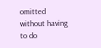omitted
without having to do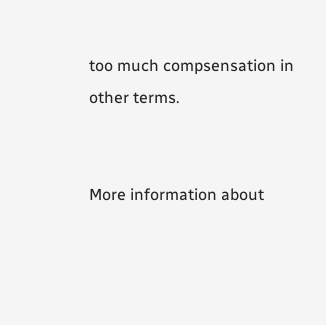too much compsensation in other terms.


More information about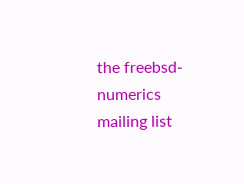the freebsd-numerics mailing list